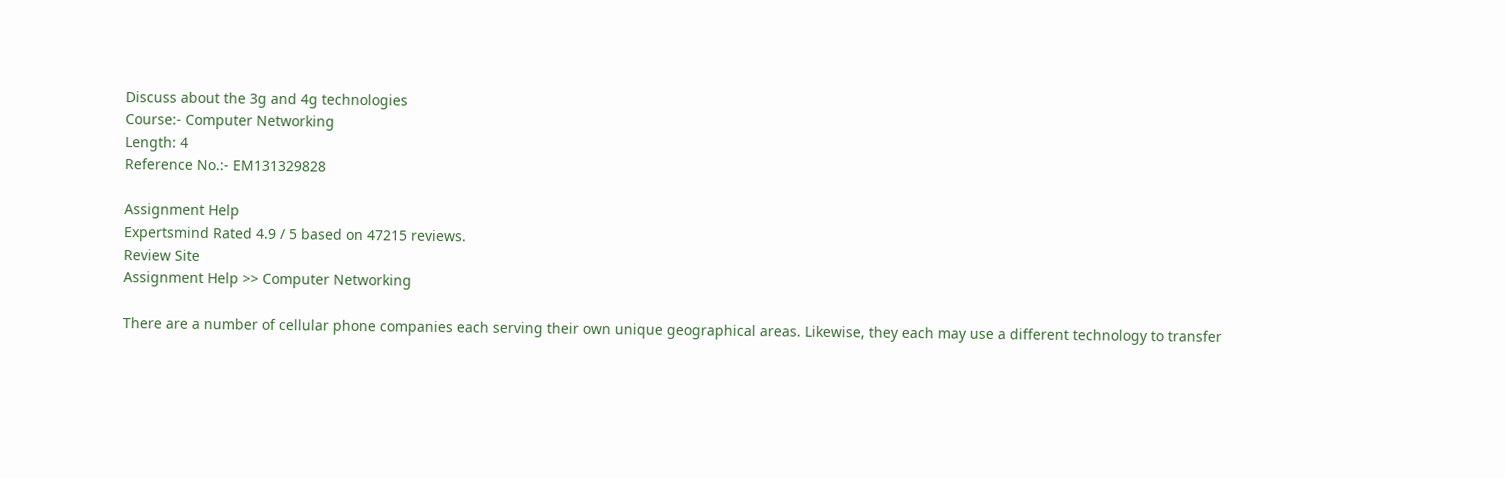Discuss about the 3g and 4g technologies
Course:- Computer Networking
Length: 4
Reference No.:- EM131329828

Assignment Help
Expertsmind Rated 4.9 / 5 based on 47215 reviews.
Review Site
Assignment Help >> Computer Networking

There are a number of cellular phone companies each serving their own unique geographical areas. Likewise, they each may use a different technology to transfer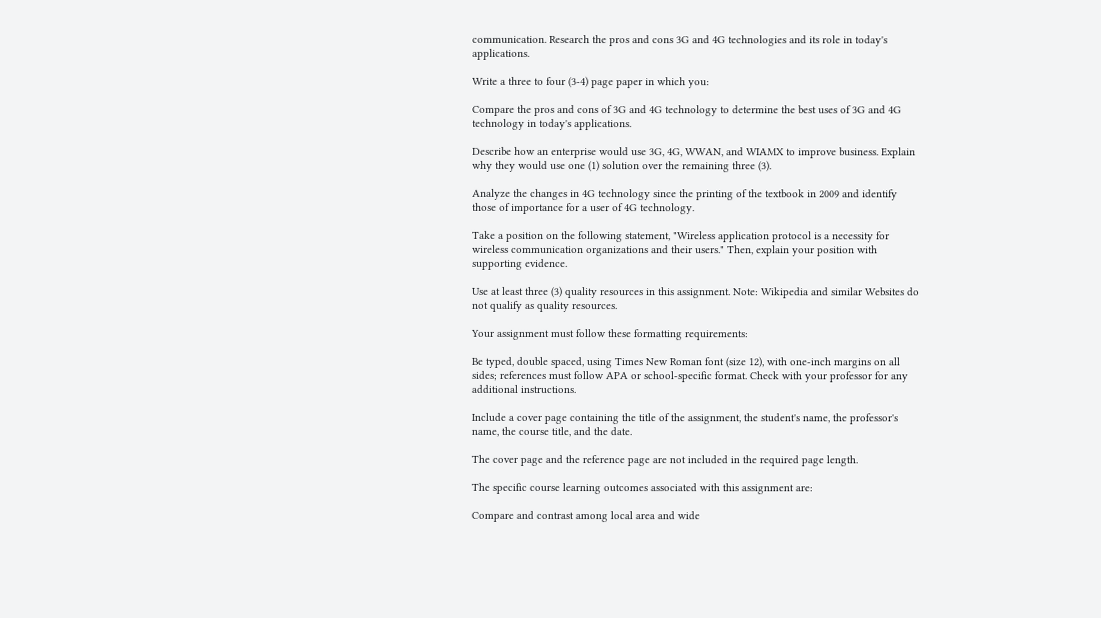communication. Research the pros and cons 3G and 4G technologies and its role in today's applications.

Write a three to four (3-4) page paper in which you:

Compare the pros and cons of 3G and 4G technology to determine the best uses of 3G and 4G technology in today's applications.

Describe how an enterprise would use 3G, 4G, WWAN, and WIAMX to improve business. Explain why they would use one (1) solution over the remaining three (3).

Analyze the changes in 4G technology since the printing of the textbook in 2009 and identify those of importance for a user of 4G technology.

Take a position on the following statement, "Wireless application protocol is a necessity for wireless communication organizations and their users." Then, explain your position with supporting evidence.

Use at least three (3) quality resources in this assignment. Note: Wikipedia and similar Websites do not qualify as quality resources.

Your assignment must follow these formatting requirements:

Be typed, double spaced, using Times New Roman font (size 12), with one-inch margins on all sides; references must follow APA or school-specific format. Check with your professor for any additional instructions.

Include a cover page containing the title of the assignment, the student's name, the professor's name, the course title, and the date.

The cover page and the reference page are not included in the required page length.

The specific course learning outcomes associated with this assignment are:

Compare and contrast among local area and wide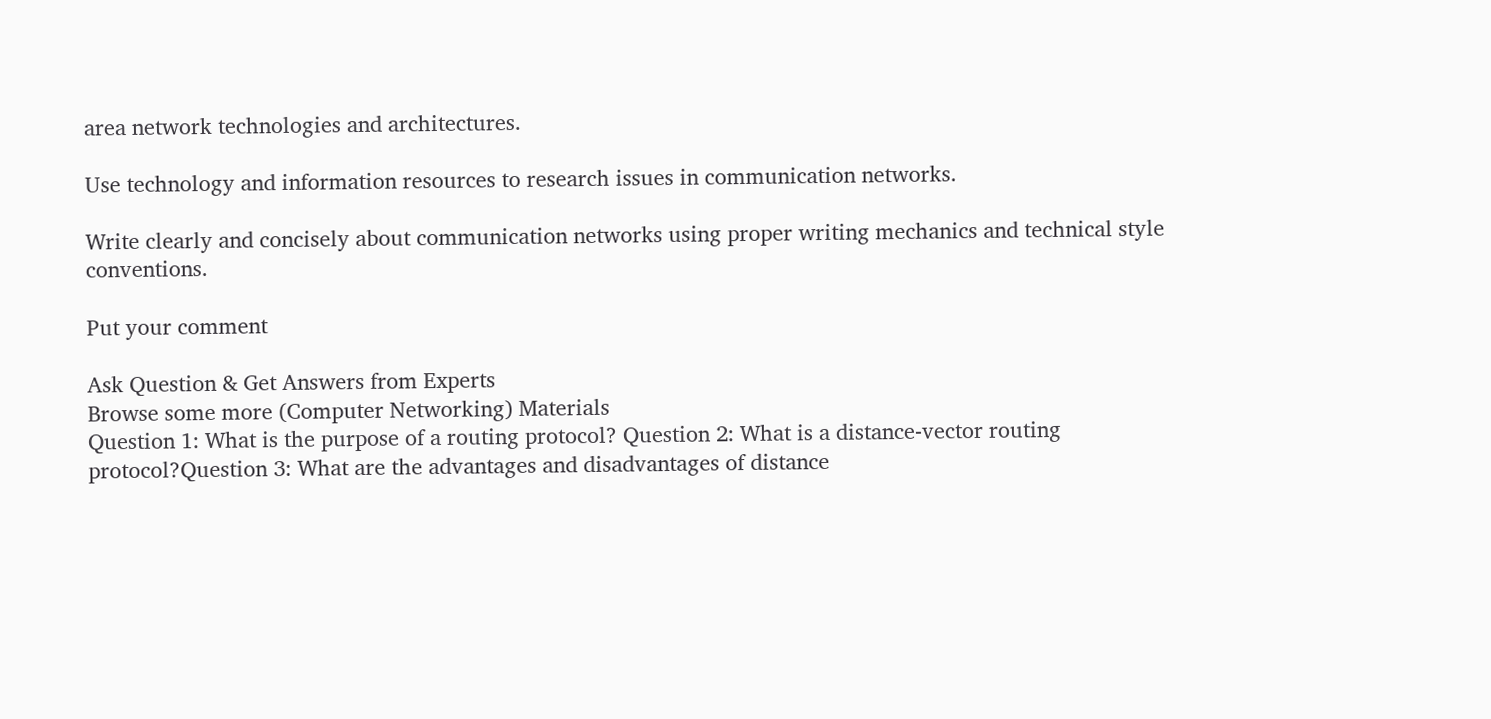area network technologies and architectures.

Use technology and information resources to research issues in communication networks.

Write clearly and concisely about communication networks using proper writing mechanics and technical style conventions.

Put your comment

Ask Question & Get Answers from Experts
Browse some more (Computer Networking) Materials
Question 1: What is the purpose of a routing protocol? Question 2: What is a distance-vector routing protocol?Question 3: What are the advantages and disadvantages of distance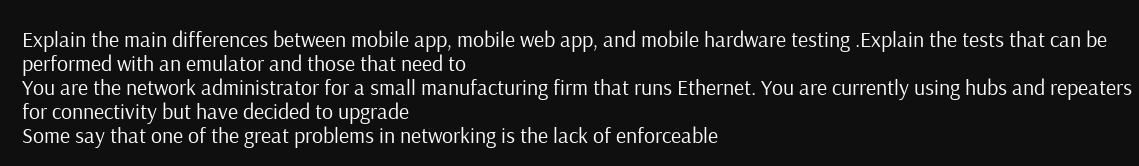Explain the main differences between mobile app, mobile web app, and mobile hardware testing .Explain the tests that can be performed with an emulator and those that need to
You are the network administrator for a small manufacturing firm that runs Ethernet. You are currently using hubs and repeaters for connectivity but have decided to upgrade
Some say that one of the great problems in networking is the lack of enforceable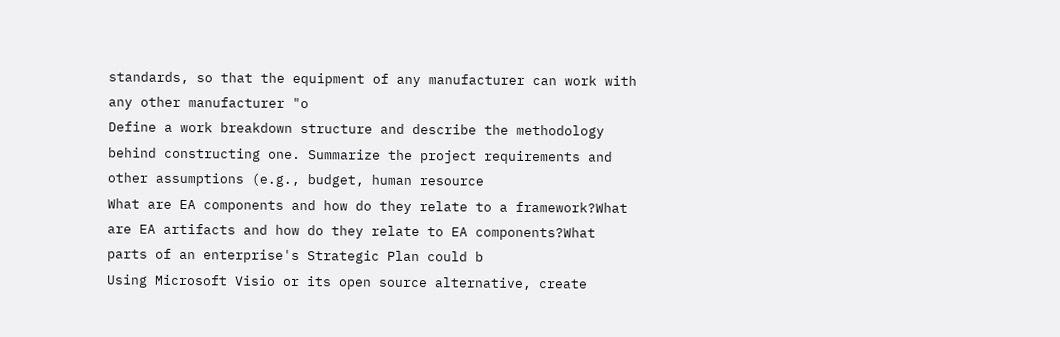standards, so that the equipment of any manufacturer can work with any other manufacturer "o
Define a work breakdown structure and describe the methodology behind constructing one. Summarize the project requirements and other assumptions (e.g., budget, human resource
What are EA components and how do they relate to a framework?What are EA artifacts and how do they relate to EA components?What parts of an enterprise's Strategic Plan could b
Using Microsoft Visio or its open source alternative, create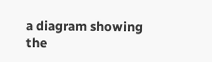a diagram showing the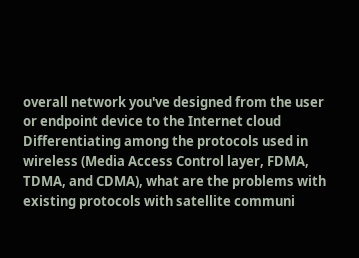overall network you've designed from the user or endpoint device to the Internet cloud
Differentiating among the protocols used in wireless (Media Access Control layer, FDMA, TDMA, and CDMA), what are the problems with existing protocols with satellite communi